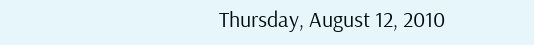Thursday, August 12, 2010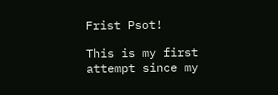Frist Psot!

This is my first attempt since my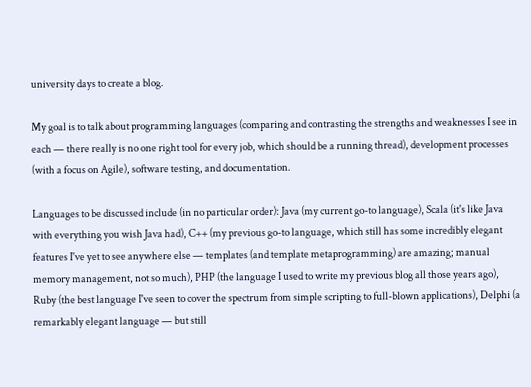university days to create a blog.

My goal is to talk about programming languages (comparing and contrasting the strengths and weaknesses I see in each — there really is no one right tool for every job, which should be a running thread), development processes (with a focus on Agile), software testing, and documentation.

Languages to be discussed include (in no particular order): Java (my current go-to language), Scala (it's like Java with everything you wish Java had), C++ (my previous go-to language, which still has some incredibly elegant features I've yet to see anywhere else — templates (and template metaprogramming) are amazing; manual memory management, not so much), PHP (the language I used to write my previous blog all those years ago), Ruby (the best language I've seen to cover the spectrum from simple scripting to full-blown applications), Delphi (a remarkably elegant language — but still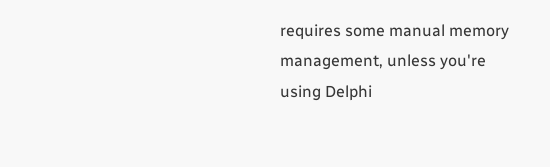requires some manual memory management, unless you're using Delphi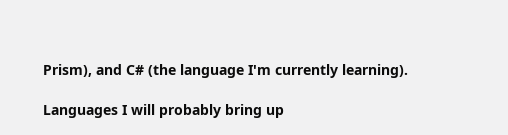Prism), and C# (the language I'm currently learning).

Languages I will probably bring up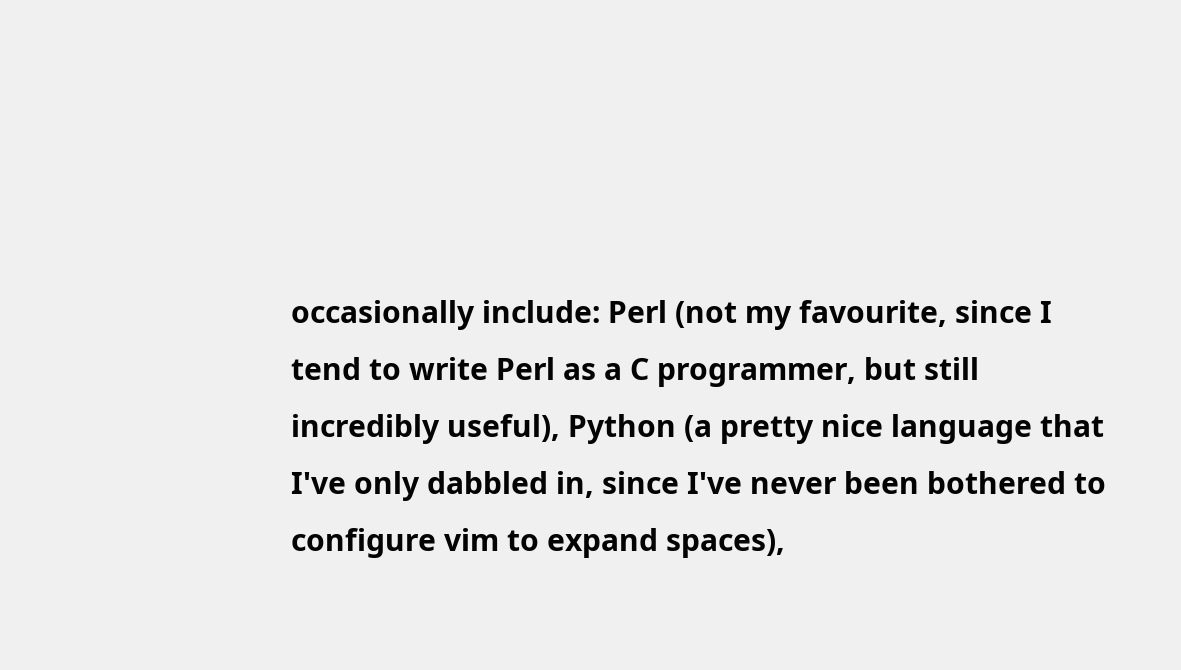occasionally include: Perl (not my favourite, since I tend to write Perl as a C programmer, but still incredibly useful), Python (a pretty nice language that I've only dabbled in, since I've never been bothered to configure vim to expand spaces),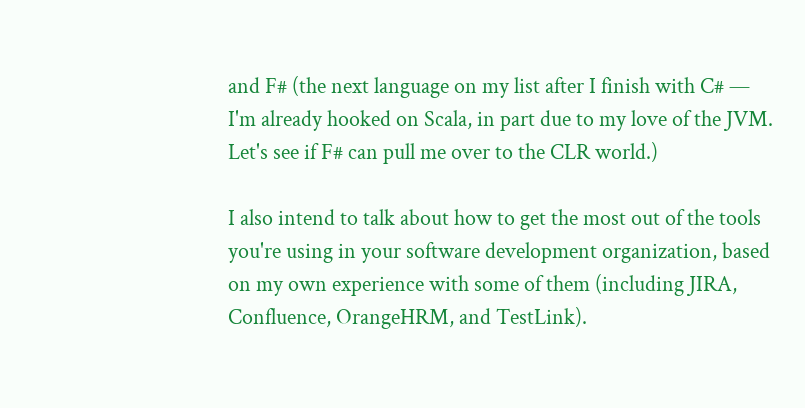and F# (the next language on my list after I finish with C# — I'm already hooked on Scala, in part due to my love of the JVM. Let's see if F# can pull me over to the CLR world.)

I also intend to talk about how to get the most out of the tools you're using in your software development organization, based on my own experience with some of them (including JIRA, Confluence, OrangeHRM, and TestLink).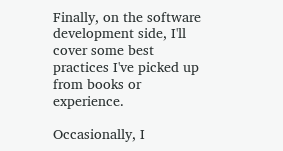Finally, on the software development side, I'll cover some best practices I've picked up from books or experience.

Occasionally, I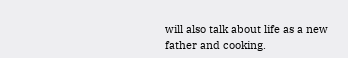will also talk about life as a new father and cooking.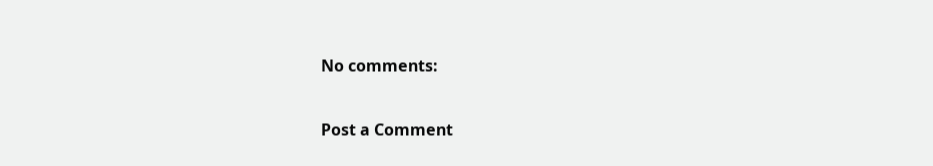No comments:

Post a Comment